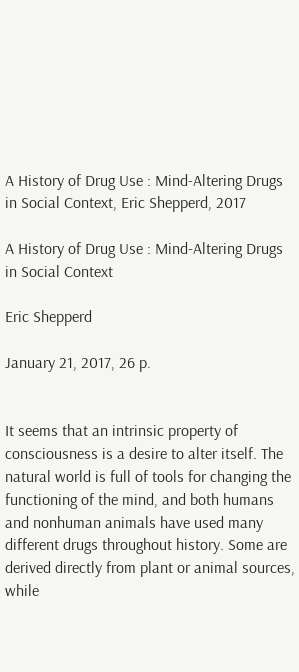A History of Drug Use : Mind-Altering Drugs in Social Context, Eric Shepperd, 2017

A History of Drug Use : Mind-Altering Drugs in Social Context

Eric Shepperd

January 21, 2017, 26 p.


It seems that an intrinsic property of consciousness is a desire to alter itself. The natural world is full of tools for changing the functioning of the mind, and both humans and nonhuman animals have used many different drugs throughout history. Some are derived directly from plant or animal sources, while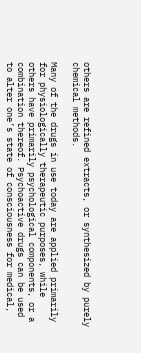others are refined extracts, or synthesized by purely chemical methods.

Many of the drugs in use today are applied primarily for physiologically therapeutic purposes, while others have primarily psychological components, or a combination thereof. Psychoactive drugs can be used to alter one’s state of consciousness for medical,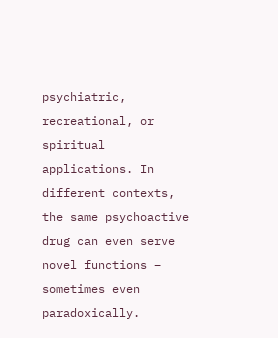psychiatric, recreational, or spiritual applications. In different contexts, the same psychoactive drug can even serve novel functions – sometimes even paradoxically.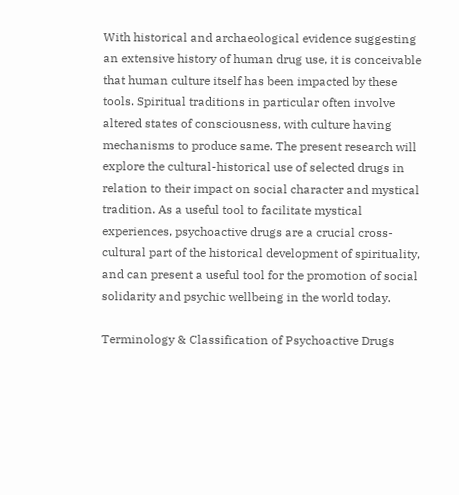With historical and archaeological evidence suggesting an extensive history of human drug use, it is conceivable that human culture itself has been impacted by these tools. Spiritual traditions in particular often involve altered states of consciousness, with culture having mechanisms to produce same. The present research will explore the cultural-historical use of selected drugs in relation to their impact on social character and mystical tradition. As a useful tool to facilitate mystical experiences, psychoactive drugs are a crucial cross-cultural part of the historical development of spirituality, and can present a useful tool for the promotion of social solidarity and psychic wellbeing in the world today.

Terminology & Classification of Psychoactive Drugs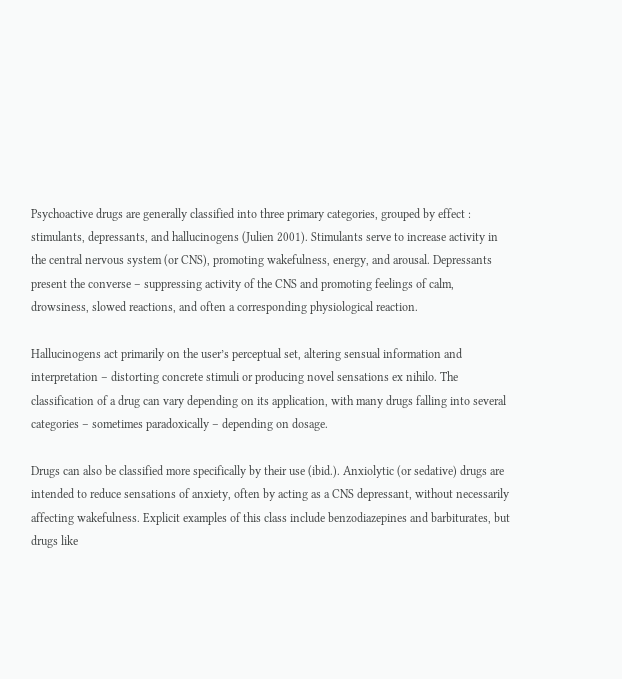Psychoactive drugs are generally classified into three primary categories, grouped by effect : stimulants, depressants, and hallucinogens (Julien 2001). Stimulants serve to increase activity in the central nervous system (or CNS), promoting wakefulness, energy, and arousal. Depressants present the converse – suppressing activity of the CNS and promoting feelings of calm, drowsiness, slowed reactions, and often a corresponding physiological reaction.

Hallucinogens act primarily on the user’s perceptual set, altering sensual information and interpretation – distorting concrete stimuli or producing novel sensations ex nihilo. The classification of a drug can vary depending on its application, with many drugs falling into several categories – sometimes paradoxically – depending on dosage.

Drugs can also be classified more specifically by their use (ibid.). Anxiolytic (or sedative) drugs are intended to reduce sensations of anxiety, often by acting as a CNS depressant, without necessarily affecting wakefulness. Explicit examples of this class include benzodiazepines and barbiturates, but drugs like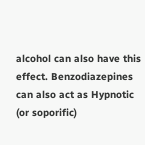alcohol can also have this effect. Benzodiazepines can also act as Hypnotic (or soporific)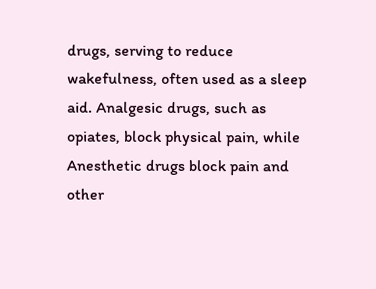drugs, serving to reduce wakefulness, often used as a sleep aid. Analgesic drugs, such as opiates, block physical pain, while Anesthetic drugs block pain and other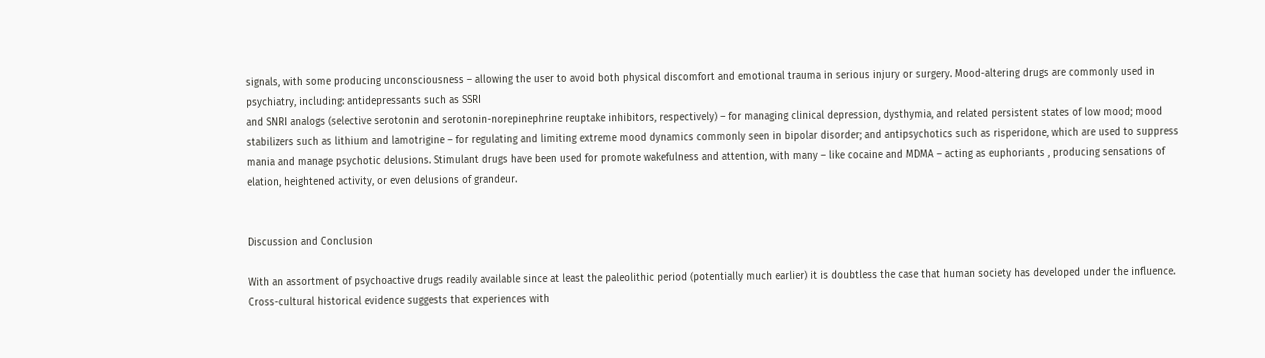signals, with some producing unconsciousness – allowing the user to avoid both physical discomfort and emotional trauma in serious injury or surgery. Mood-altering drugs are commonly used in psychiatry, including: antidepressants such as SSRI
and SNRI analogs (selective serotonin and serotonin-norepinephrine reuptake inhibitors, respectively) – for managing clinical depression, dysthymia, and related persistent states of low mood; mood stabilizers such as lithium and lamotrigine – for regulating and limiting extreme mood dynamics commonly seen in bipolar disorder; and antipsychotics such as risperidone, which are used to suppress mania and manage psychotic delusions. Stimulant drugs have been used for promote wakefulness and attention, with many – like cocaine and MDMA – acting as euphoriants , producing sensations of elation, heightened activity, or even delusions of grandeur.


Discussion and Conclusion

With an assortment of psychoactive drugs readily available since at least the paleolithic period (potentially much earlier) it is doubtless the case that human society has developed under the influence. Cross-cultural historical evidence suggests that experiences with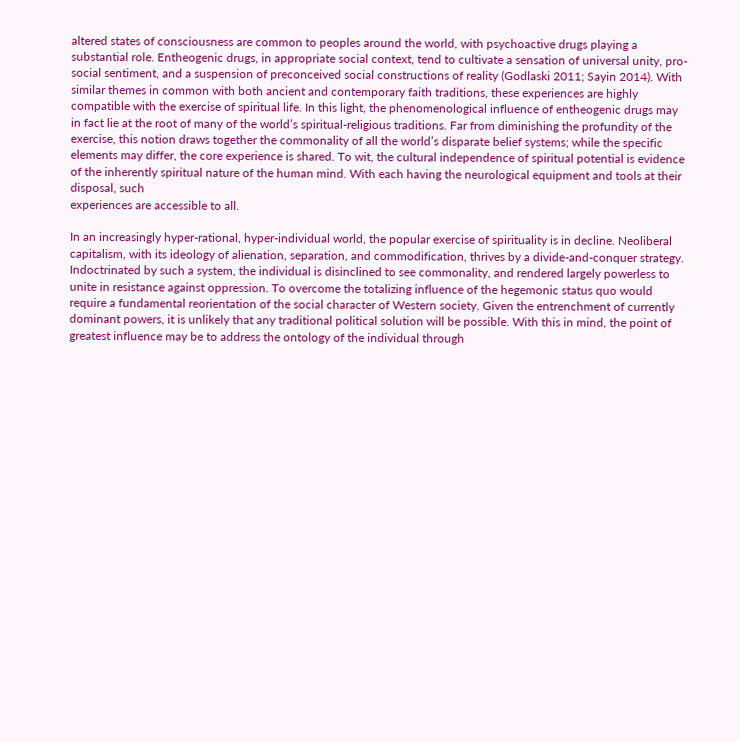altered states of consciousness are common to peoples around the world, with psychoactive drugs playing a substantial role. Entheogenic drugs, in appropriate social context, tend to cultivate a sensation of universal unity, pro-social sentiment, and a suspension of preconceived social constructions of reality (Godlaski 2011; Sayin 2014). With similar themes in common with both ancient and contemporary faith traditions, these experiences are highly compatible with the exercise of spiritual life. In this light, the phenomenological influence of entheogenic drugs may in fact lie at the root of many of the world’s spiritual-religious traditions. Far from diminishing the profundity of the exercise, this notion draws together the commonality of all the world’s disparate belief systems; while the specific elements may differ, the core experience is shared. To wit, the cultural independence of spiritual potential is evidence of the inherently spiritual nature of the human mind. With each having the neurological equipment and tools at their disposal, such
experiences are accessible to all.

In an increasingly hyper-rational, hyper-individual world, the popular exercise of spirituality is in decline. Neoliberal capitalism, with its ideology of alienation, separation, and commodification, thrives by a divide-and-conquer strategy. Indoctrinated by such a system, the individual is disinclined to see commonality, and rendered largely powerless to unite in resistance against oppression. To overcome the totalizing influence of the hegemonic status quo would require a fundamental reorientation of the social character of Western society. Given the entrenchment of currently dominant powers, it is unlikely that any traditional political solution will be possible. With this in mind, the point of greatest influence may be to address the ontology of the individual through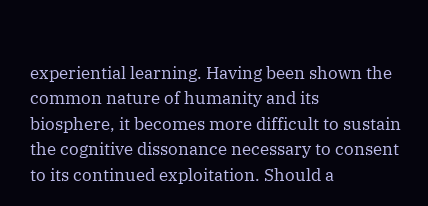experiential learning. Having been shown the common nature of humanity and its biosphere, it becomes more difficult to sustain the cognitive dissonance necessary to consent to its continued exploitation. Should a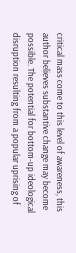critical mass come to this level of awareness, this author believes substantive change may become possible. The potential for bottom-up ideological disruption resulting from a popular uprising of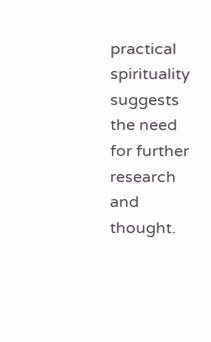practical spirituality suggests the need for further research and thought.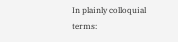In plainly colloquial terms: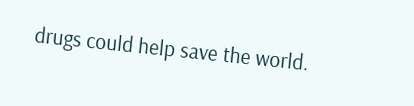drugs could help save the world.